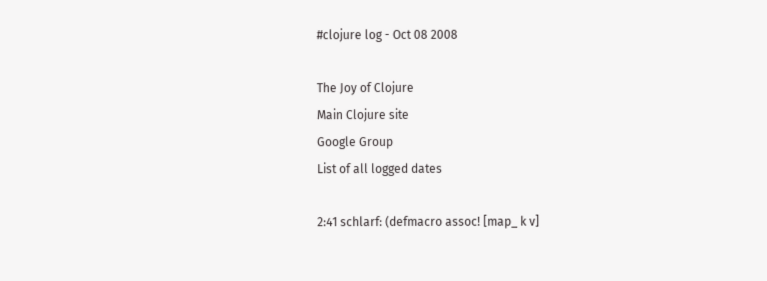#clojure log - Oct 08 2008

The Joy of Clojure
Main Clojure site
Google Group
List of all logged dates

2:41 schlarf: (defmacro assoc! [map_ k v]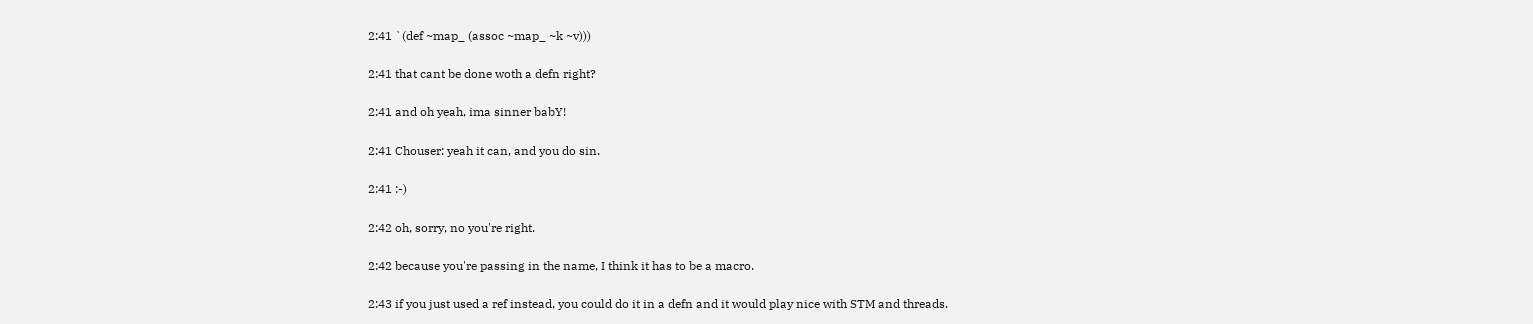2:41 `(def ~map_ (assoc ~map_ ~k ~v)))

2:41 that cant be done woth a defn right?

2:41 and oh yeah, ima sinner babY!

2:41 Chouser: yeah it can, and you do sin.

2:41 :-)

2:42 oh, sorry, no you're right.

2:42 because you're passing in the name, I think it has to be a macro.

2:43 if you just used a ref instead, you could do it in a defn and it would play nice with STM and threads.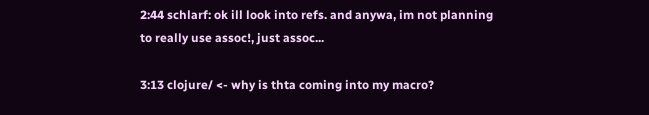2:44 schlarf: ok ill look into refs. and anywa, im not planning to really use assoc!, just assoc...

3:13 clojure/ <- why is thta coming into my macro?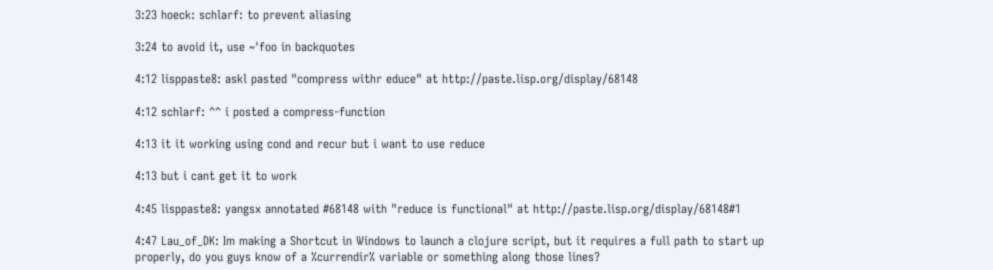3:23 hoeck: schlarf: to prevent aliasing

3:24 to avoid it, use ~'foo in backquotes

4:12 lisppaste8: askl pasted "compress withr educe" at http://paste.lisp.org/display/68148

4:12 schlarf: ^^ i posted a compress-function

4:13 it it working using cond and recur but i want to use reduce

4:13 but i cant get it to work

4:45 lisppaste8: yangsx annotated #68148 with "reduce is functional" at http://paste.lisp.org/display/68148#1

4:47 Lau_of_DK: Im making a Shortcut in Windows to launch a clojure script, but it requires a full path to start up properly, do you guys know of a %currendir% variable or something along those lines?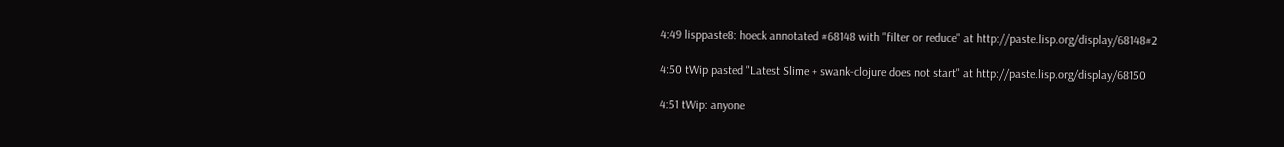4:49 lisppaste8: hoeck annotated #68148 with "filter or reduce" at http://paste.lisp.org/display/68148#2

4:50 tWip pasted "Latest Slime + swank-clojure does not start" at http://paste.lisp.org/display/68150

4:51 tWip: anyone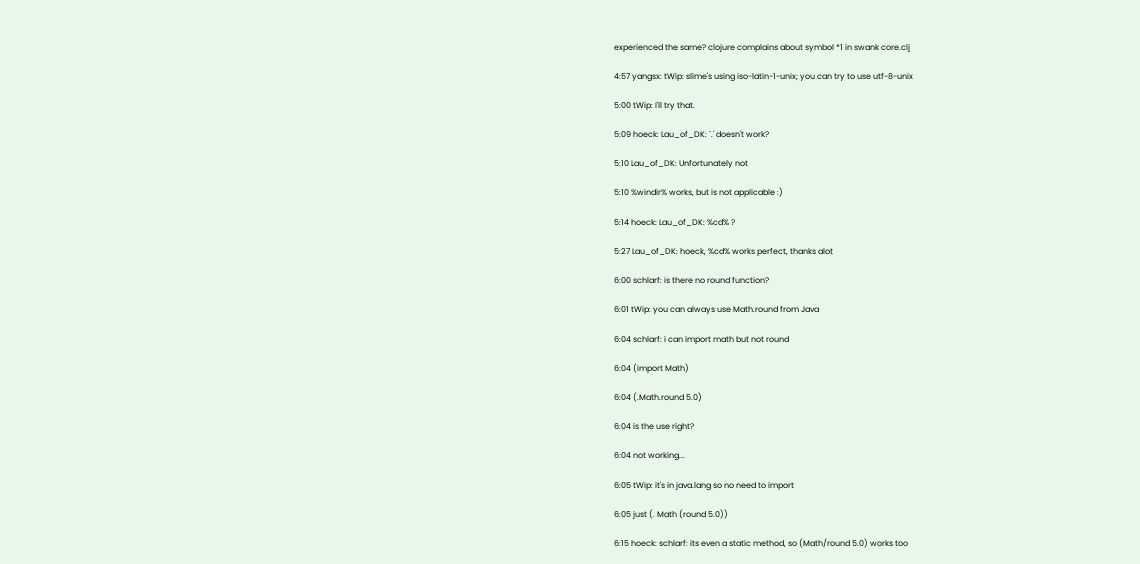experienced the same? clojure complains about symbol *1 in swank core.clj

4:57 yangsx: tWip: slime's using iso-latin-1-unix; you can try to use utf-8-unix

5:00 tWip: I'll try that.

5:09 hoeck: Lau_of_DK: `.' doesn't work?

5:10 Lau_of_DK: Unfortunately not

5:10 %windir% works, but is not applicable :)

5:14 hoeck: Lau_of_DK: %cd% ?

5:27 Lau_of_DK: hoeck, %cd% works perfect, thanks alot

6:00 schlarf: is there no round function?

6:01 tWip: you can always use Math.round from Java

6:04 schlarf: i can import math but not round

6:04 (import Math)

6:04 (.Math.round 5.0)

6:04 is the use right?

6:04 not working...

6:05 tWip: it's in java.lang so no need to import

6:05 just (. Math (round 5.0))

6:15 hoeck: schlarf: its even a static method, so (Math/round 5.0) works too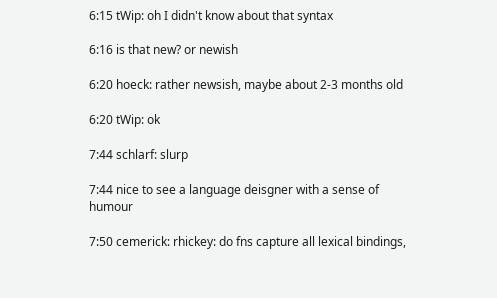6:15 tWip: oh I didn't know about that syntax

6:16 is that new? or newish

6:20 hoeck: rather newsish, maybe about 2-3 months old

6:20 tWip: ok

7:44 schlarf: slurp

7:44 nice to see a language deisgner with a sense of humour

7:50 cemerick: rhickey: do fns capture all lexical bindings,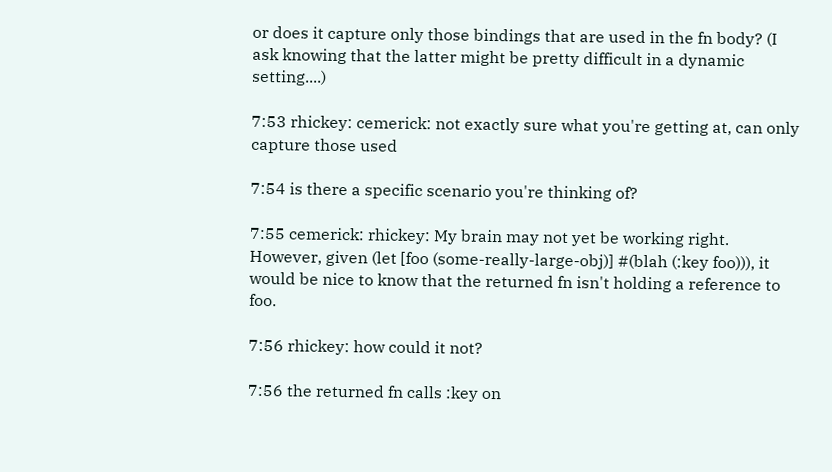or does it capture only those bindings that are used in the fn body? (I ask knowing that the latter might be pretty difficult in a dynamic setting....)

7:53 rhickey: cemerick: not exactly sure what you're getting at, can only capture those used

7:54 is there a specific scenario you're thinking of?

7:55 cemerick: rhickey: My brain may not yet be working right. However, given (let [foo (some-really-large-obj)] #(blah (:key foo))), it would be nice to know that the returned fn isn't holding a reference to foo.

7:56 rhickey: how could it not?

7:56 the returned fn calls :key on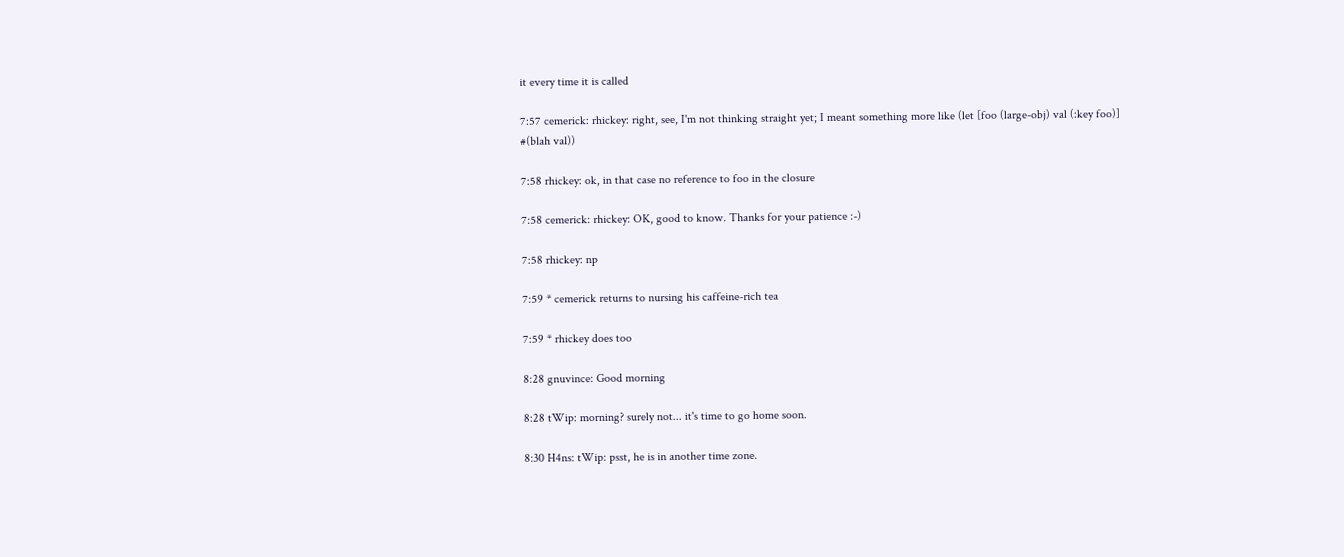it every time it is called

7:57 cemerick: rhickey: right, see, I'm not thinking straight yet; I meant something more like (let [foo (large-obj) val (:key foo)] #(blah val))

7:58 rhickey: ok, in that case no reference to foo in the closure

7:58 cemerick: rhickey: OK, good to know. Thanks for your patience :-)

7:58 rhickey: np

7:59 * cemerick returns to nursing his caffeine-rich tea

7:59 * rhickey does too

8:28 gnuvince: Good morning

8:28 tWip: morning? surely not... it's time to go home soon.

8:30 H4ns: tWip: psst, he is in another time zone.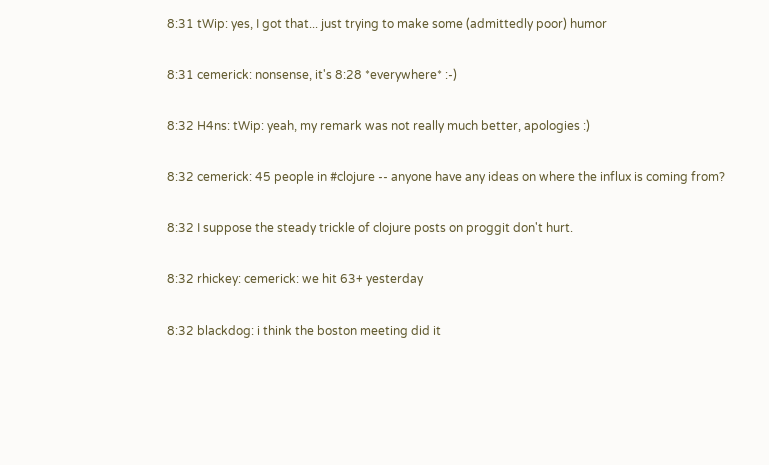8:31 tWip: yes, I got that... just trying to make some (admittedly poor) humor

8:31 cemerick: nonsense, it's 8:28 *everywhere* :-)

8:32 H4ns: tWip: yeah, my remark was not really much better, apologies :)

8:32 cemerick: 45 people in #clojure -- anyone have any ideas on where the influx is coming from?

8:32 I suppose the steady trickle of clojure posts on proggit don't hurt.

8:32 rhickey: cemerick: we hit 63+ yesterday

8:32 blackdog: i think the boston meeting did it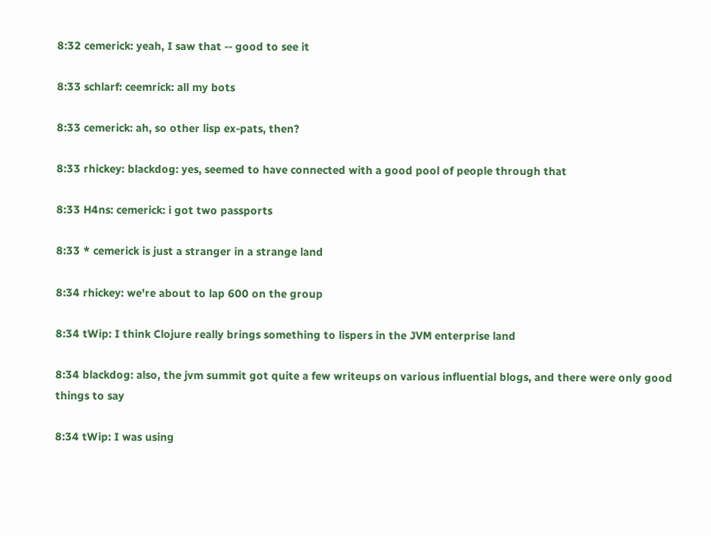8:32 cemerick: yeah, I saw that -- good to see it

8:33 schlarf: ceemrick: all my bots

8:33 cemerick: ah, so other lisp ex-pats, then?

8:33 rhickey: blackdog: yes, seemed to have connected with a good pool of people through that

8:33 H4ns: cemerick: i got two passports

8:33 * cemerick is just a stranger in a strange land

8:34 rhickey: we're about to lap 600 on the group

8:34 tWip: I think Clojure really brings something to lispers in the JVM enterprise land

8:34 blackdog: also, the jvm summit got quite a few writeups on various influential blogs, and there were only good things to say

8:34 tWip: I was using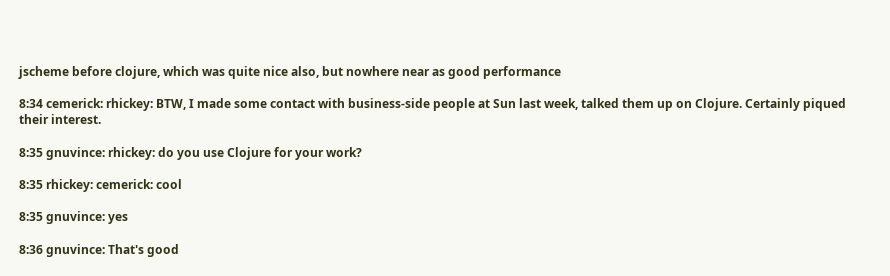jscheme before clojure, which was quite nice also, but nowhere near as good performance

8:34 cemerick: rhickey: BTW, I made some contact with business-side people at Sun last week, talked them up on Clojure. Certainly piqued their interest.

8:35 gnuvince: rhickey: do you use Clojure for your work?

8:35 rhickey: cemerick: cool

8:35 gnuvince: yes

8:36 gnuvince: That's good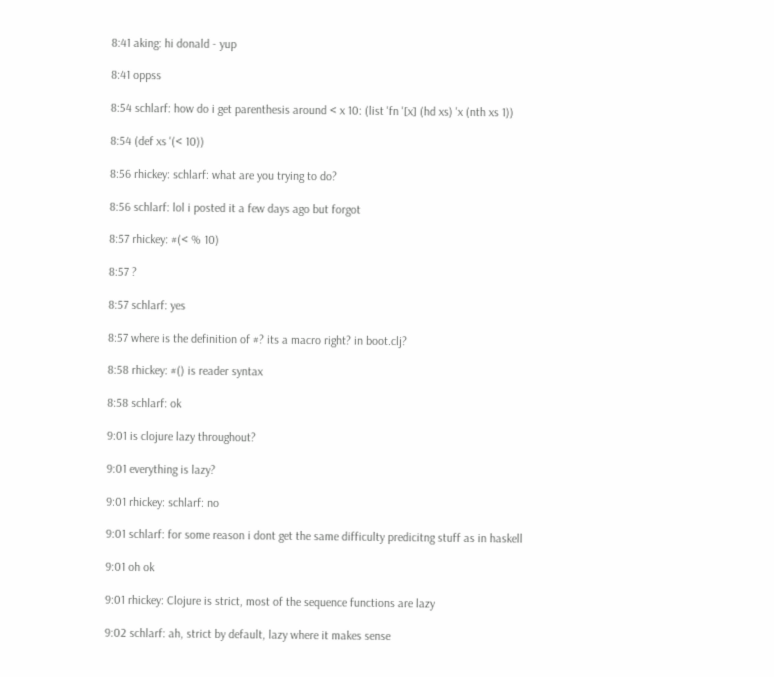8:41 aking: hi donald - yup

8:41 oppss

8:54 schlarf: how do i get parenthesis around < x 10: (list 'fn '[x] (hd xs) 'x (nth xs 1))

8:54 (def xs '(< 10))

8:56 rhickey: schlarf: what are you trying to do?

8:56 schlarf: lol i posted it a few days ago but forgot

8:57 rhickey: #(< % 10)

8:57 ?

8:57 schlarf: yes

8:57 where is the definition of #? its a macro right? in boot.clj?

8:58 rhickey: #() is reader syntax

8:58 schlarf: ok

9:01 is clojure lazy throughout?

9:01 everything is lazy?

9:01 rhickey: schlarf: no

9:01 schlarf: for some reason i dont get the same difficulty predicitng stuff as in haskell

9:01 oh ok

9:01 rhickey: Clojure is strict, most of the sequence functions are lazy

9:02 schlarf: ah, strict by default, lazy where it makes sense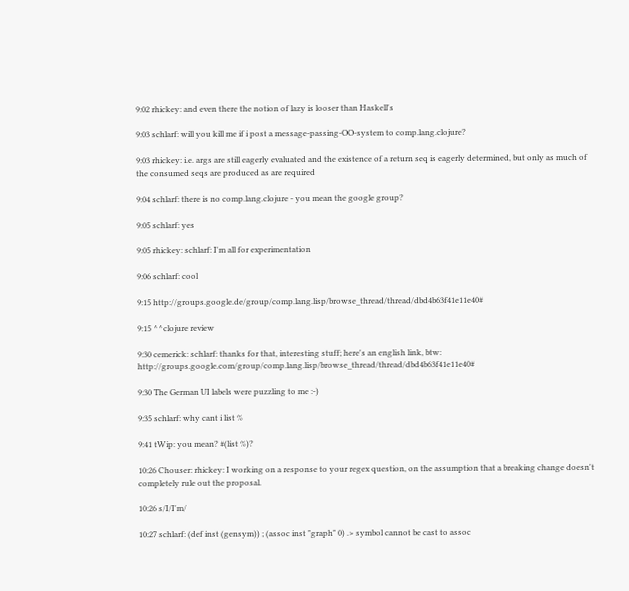9:02 rhickey: and even there the notion of lazy is looser than Haskell's

9:03 schlarf: will you kill me if i post a message-passing-OO-system to comp.lang.clojure?

9:03 rhickey: i.e. args are still eagerly evaluated and the existence of a return seq is eagerly determined, but only as much of the consumed seqs are produced as are required

9:04 schlarf: there is no comp.lang.clojure - you mean the google group?

9:05 schlarf: yes

9:05 rhickey: schlarf: I'm all for experimentation

9:06 schlarf: cool

9:15 http://groups.google.de/group/comp.lang.lisp/browse_thread/thread/dbd4b63f41e11e40#

9:15 ^^clojure review

9:30 cemerick: schlarf: thanks for that, interesting stuff; here's an english link, btw: http://groups.google.com/group/comp.lang.lisp/browse_thread/thread/dbd4b63f41e11e40#

9:30 The German UI labels were puzzling to me :-)

9:35 schlarf: why cant i list %

9:41 tWip: you mean? #(list %)?

10:26 Chouser: rhickey: I working on a response to your regex question, on the assumption that a breaking change doesn't completely rule out the proposal.

10:26 s/I/I'm/

10:27 schlarf: (def inst (gensym)) ; (assoc inst "graph" 0) .> symbol cannot be cast to assoc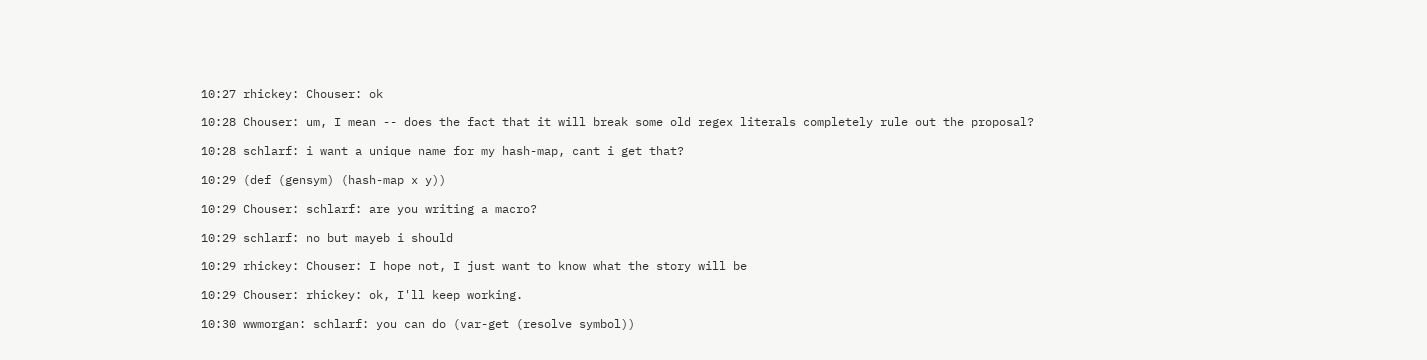10:27 rhickey: Chouser: ok

10:28 Chouser: um, I mean -- does the fact that it will break some old regex literals completely rule out the proposal?

10:28 schlarf: i want a unique name for my hash-map, cant i get that?

10:29 (def (gensym) (hash-map x y))

10:29 Chouser: schlarf: are you writing a macro?

10:29 schlarf: no but mayeb i should

10:29 rhickey: Chouser: I hope not, I just want to know what the story will be

10:29 Chouser: rhickey: ok, I'll keep working.

10:30 wwmorgan: schlarf: you can do (var-get (resolve symbol))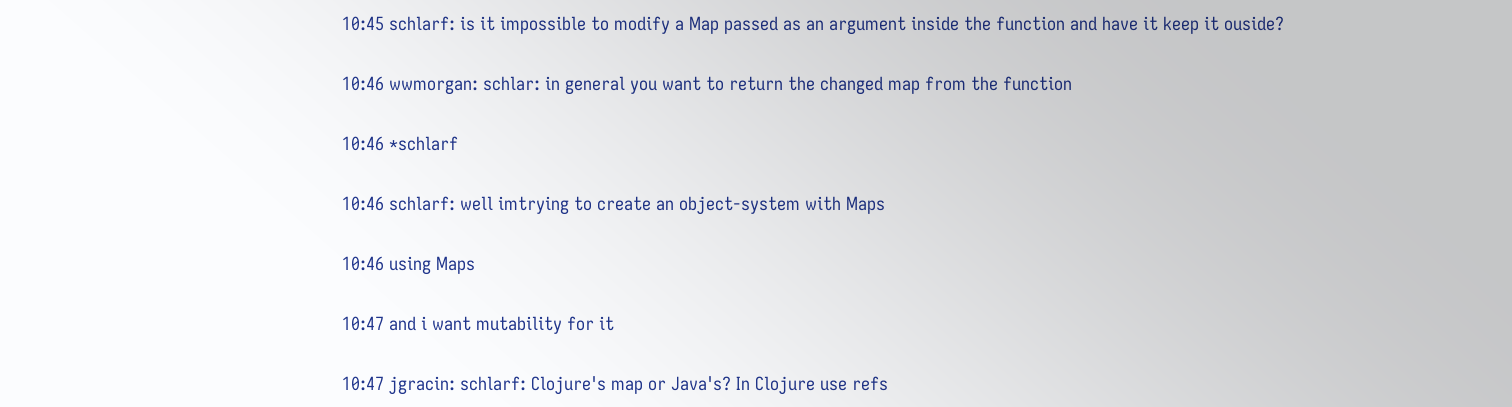10:45 schlarf: is it impossible to modify a Map passed as an argument inside the function and have it keep it ouside?

10:46 wwmorgan: schlar: in general you want to return the changed map from the function

10:46 *schlarf

10:46 schlarf: well imtrying to create an object-system with Maps

10:46 using Maps

10:47 and i want mutability for it

10:47 jgracin: schlarf: Clojure's map or Java's? In Clojure use refs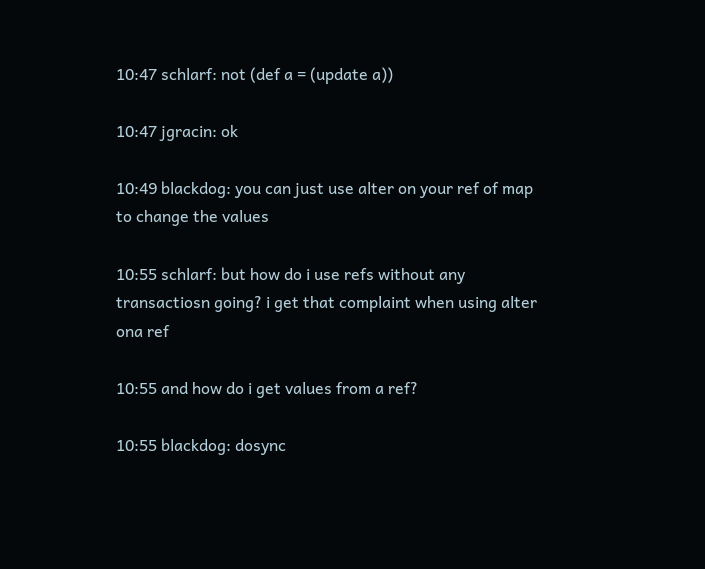10:47 schlarf: not (def a = (update a))

10:47 jgracin: ok

10:49 blackdog: you can just use alter on your ref of map to change the values

10:55 schlarf: but how do i use refs without any transactiosn going? i get that complaint when using alter ona ref

10:55 and how do i get values from a ref?

10:55 blackdog: dosync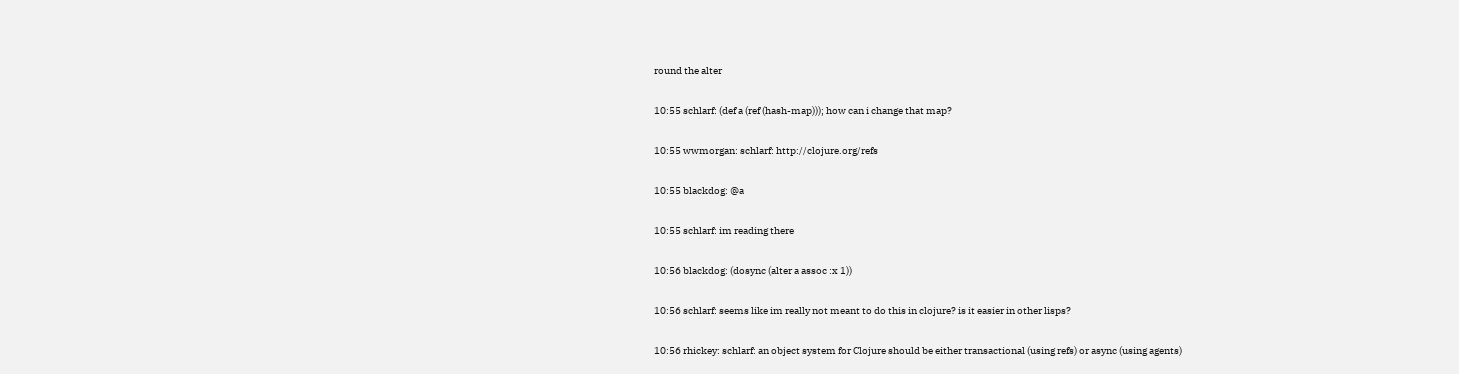round the alter

10:55 schlarf: (def a (ref (hash-map))); how can i change that map?

10:55 wwmorgan: schlarf: http://clojure.org/refs

10:55 blackdog: @a

10:55 schlarf: im reading there

10:56 blackdog: (dosync (alter a assoc :x 1))

10:56 schlarf: seems like im really not meant to do this in clojure? is it easier in other lisps?

10:56 rhickey: schlarf: an object system for Clojure should be either transactional (using refs) or async (using agents)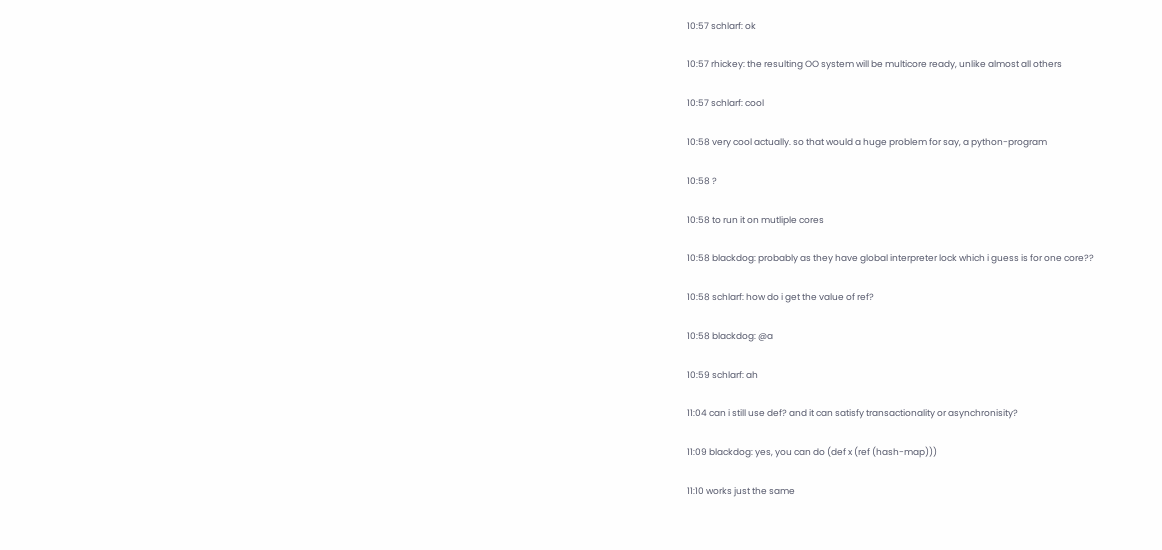10:57 schlarf: ok

10:57 rhickey: the resulting OO system will be multicore ready, unlike almost all others

10:57 schlarf: cool

10:58 very cool actually. so that would a huge problem for say, a python-program

10:58 ?

10:58 to run it on mutliple cores

10:58 blackdog: probably as they have global interpreter lock which i guess is for one core??

10:58 schlarf: how do i get the value of ref?

10:58 blackdog: @a

10:59 schlarf: ah

11:04 can i still use def? and it can satisfy transactionality or asynchronisity?

11:09 blackdog: yes, you can do (def x (ref (hash-map)))

11:10 works just the same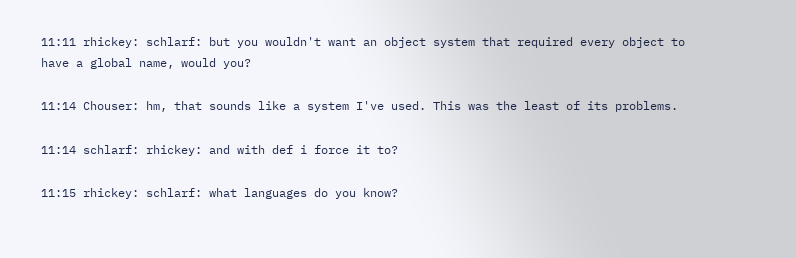11:11 rhickey: schlarf: but you wouldn't want an object system that required every object to have a global name, would you?

11:14 Chouser: hm, that sounds like a system I've used. This was the least of its problems.

11:14 schlarf: rhickey: and with def i force it to?

11:15 rhickey: schlarf: what languages do you know?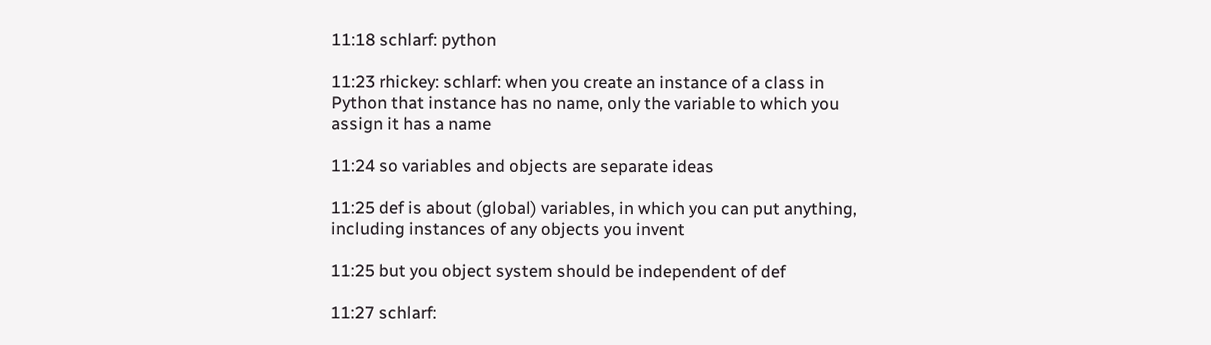11:18 schlarf: python

11:23 rhickey: schlarf: when you create an instance of a class in Python that instance has no name, only the variable to which you assign it has a name

11:24 so variables and objects are separate ideas

11:25 def is about (global) variables, in which you can put anything, including instances of any objects you invent

11:25 but you object system should be independent of def

11:27 schlarf: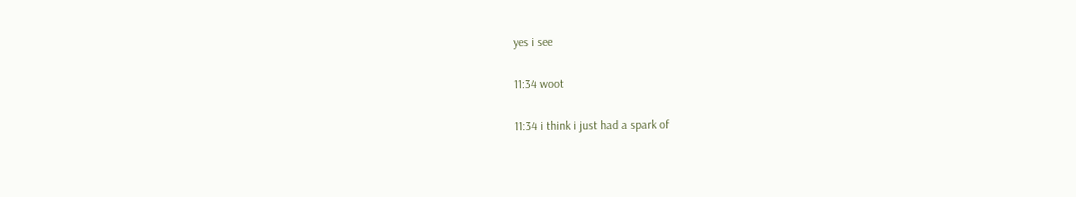yes i see

11:34 woot

11:34 i think i just had a spark of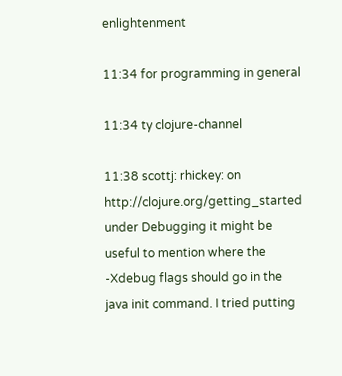enlightenment

11:34 for programming in general

11:34 ty clojure-channel

11:38 scottj: rhickey: on http://clojure.org/getting_started under Debugging it might be useful to mention where the -Xdebug flags should go in the java init command. I tried putting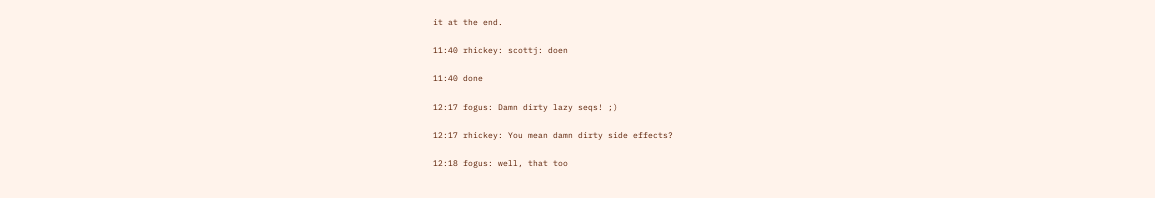it at the end.

11:40 rhickey: scottj: doen

11:40 done

12:17 fogus: Damn dirty lazy seqs! ;)

12:17 rhickey: You mean damn dirty side effects?

12:18 fogus: well, that too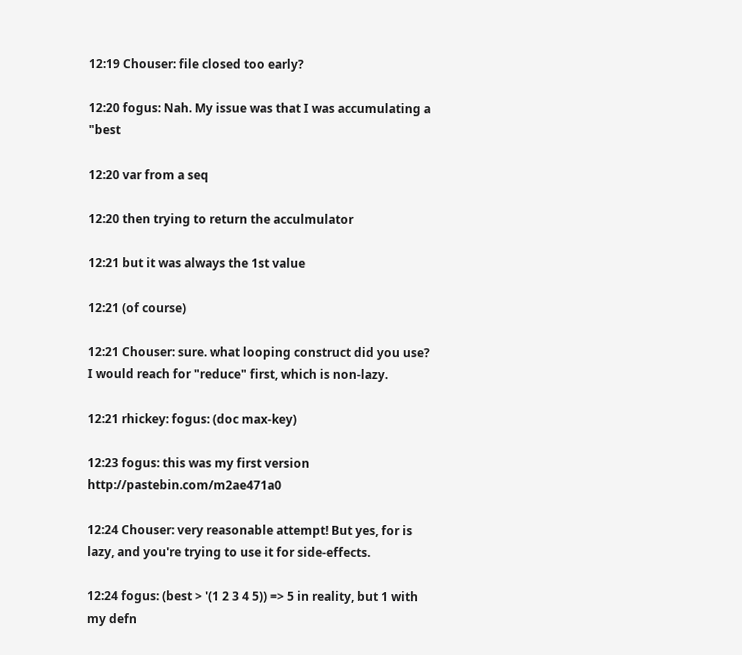12:19 Chouser: file closed too early?

12:20 fogus: Nah. My issue was that I was accumulating a "best

12:20 var from a seq

12:20 then trying to return the acculmulator

12:21 but it was always the 1st value

12:21 (of course)

12:21 Chouser: sure. what looping construct did you use? I would reach for "reduce" first, which is non-lazy.

12:21 rhickey: fogus: (doc max-key)

12:23 fogus: this was my first version http://pastebin.com/m2ae471a0

12:24 Chouser: very reasonable attempt! But yes, for is lazy, and you're trying to use it for side-effects.

12:24 fogus: (best > '(1 2 3 4 5)) => 5 in reality, but 1 with my defn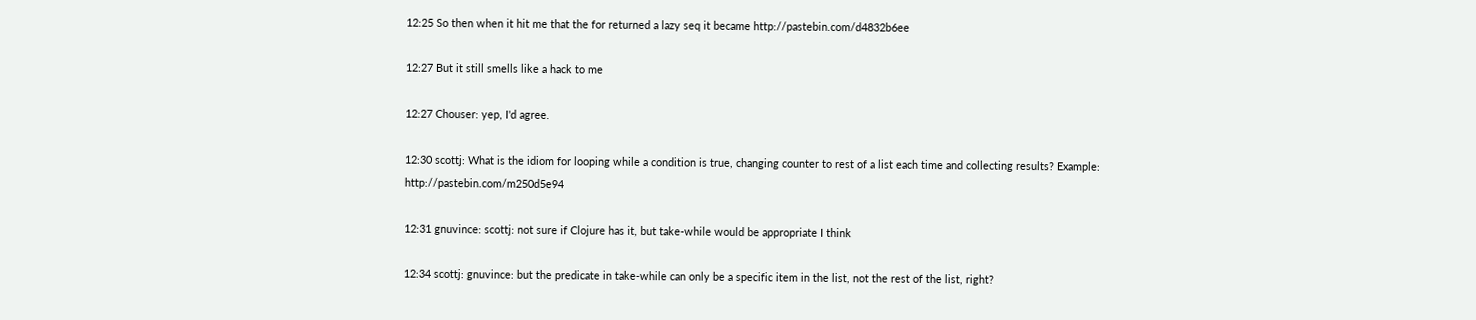12:25 So then when it hit me that the for returned a lazy seq it became http://pastebin.com/d4832b6ee

12:27 But it still smells like a hack to me

12:27 Chouser: yep, I'd agree.

12:30 scottj: What is the idiom for looping while a condition is true, changing counter to rest of a list each time and collecting results? Example: http://pastebin.com/m250d5e94

12:31 gnuvince: scottj: not sure if Clojure has it, but take-while would be appropriate I think

12:34 scottj: gnuvince: but the predicate in take-while can only be a specific item in the list, not the rest of the list, right?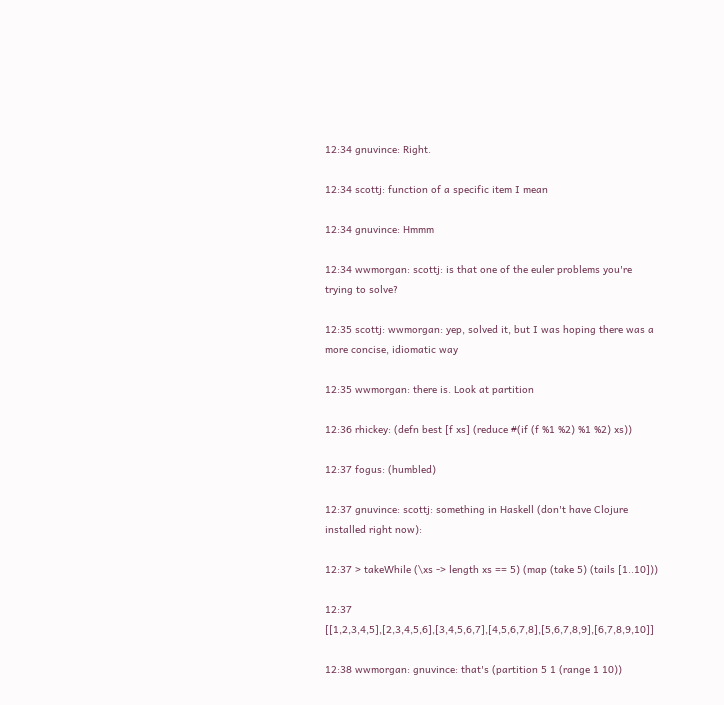12:34 gnuvince: Right.

12:34 scottj: function of a specific item I mean

12:34 gnuvince: Hmmm

12:34 wwmorgan: scottj: is that one of the euler problems you're trying to solve?

12:35 scottj: wwmorgan: yep, solved it, but I was hoping there was a more concise, idiomatic way

12:35 wwmorgan: there is. Look at partition

12:36 rhickey: (defn best [f xs] (reduce #(if (f %1 %2) %1 %2) xs))

12:37 fogus: (humbled)

12:37 gnuvince: scottj: something in Haskell (don't have Clojure installed right now):

12:37 > takeWhile (\xs -> length xs == 5) (map (take 5) (tails [1..10]))

12:37 [[1,2,3,4,5],[2,3,4,5,6],[3,4,5,6,7],[4,5,6,7,8],[5,6,7,8,9],[6,7,8,9,10]]

12:38 wwmorgan: gnuvince: that's (partition 5 1 (range 1 10))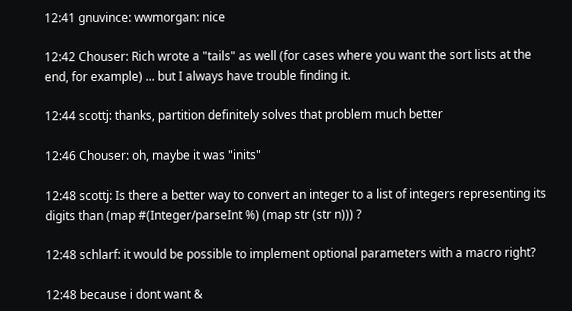12:41 gnuvince: wwmorgan: nice

12:42 Chouser: Rich wrote a "tails" as well (for cases where you want the sort lists at the end, for example) ... but I always have trouble finding it.

12:44 scottj: thanks, partition definitely solves that problem much better

12:46 Chouser: oh, maybe it was "inits"

12:48 scottj: Is there a better way to convert an integer to a list of integers representing its digits than (map #(Integer/parseInt %) (map str (str n))) ?

12:48 schlarf: it would be possible to implement optional parameters with a macro right?

12:48 because i dont want &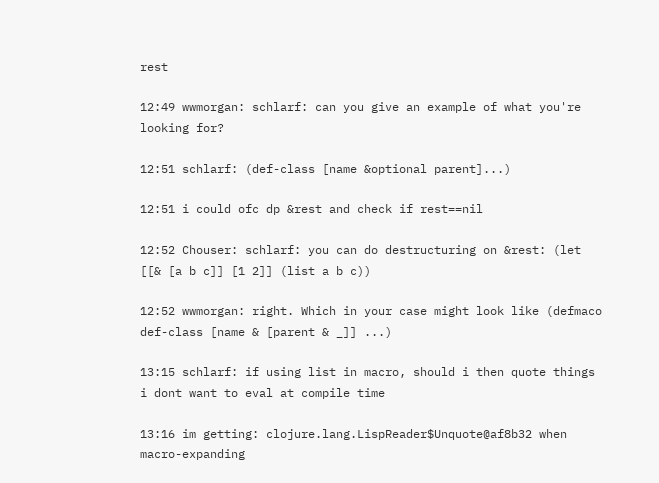rest

12:49 wwmorgan: schlarf: can you give an example of what you're looking for?

12:51 schlarf: (def-class [name &optional parent]...)

12:51 i could ofc dp &rest and check if rest==nil

12:52 Chouser: schlarf: you can do destructuring on &rest: (let [[& [a b c]] [1 2]] (list a b c))

12:52 wwmorgan: right. Which in your case might look like (defmaco def-class [name & [parent & _]] ...)

13:15 schlarf: if using list in macro, should i then quote things i dont want to eval at compile time

13:16 im getting: clojure.lang.LispReader$Unquote@af8b32 when macro-expanding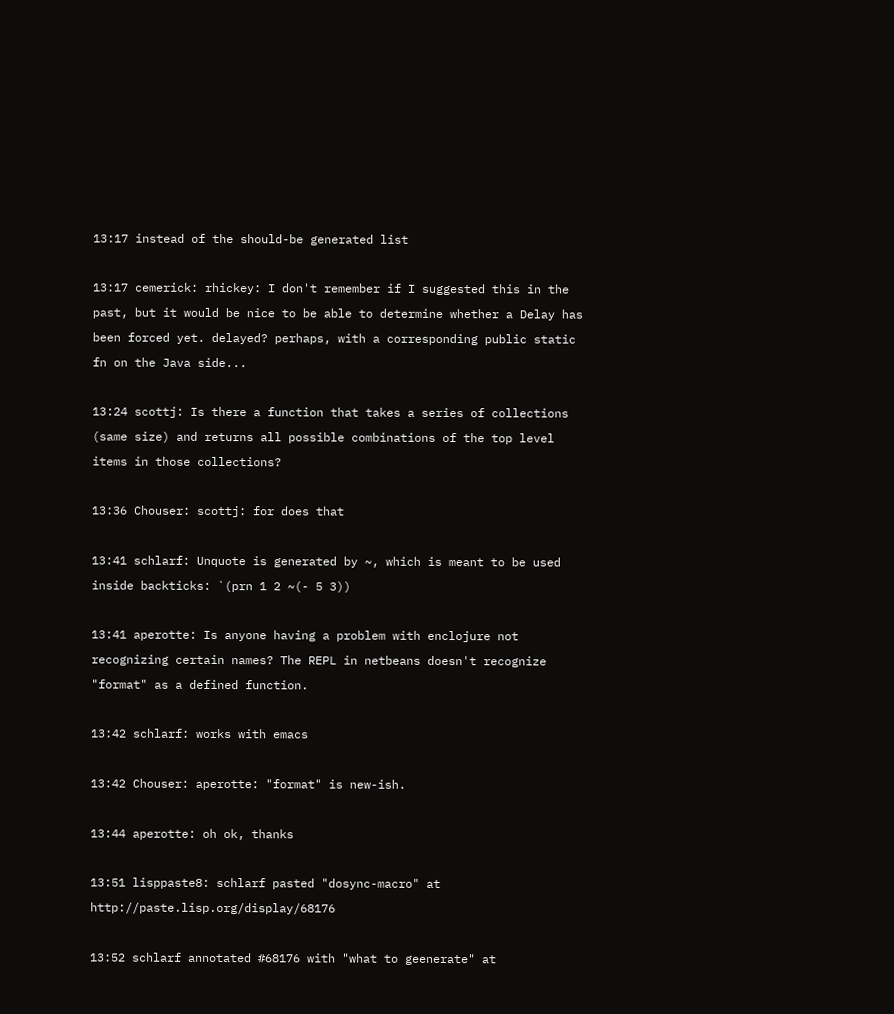13:17 instead of the should-be generated list

13:17 cemerick: rhickey: I don't remember if I suggested this in the past, but it would be nice to be able to determine whether a Delay has been forced yet. delayed? perhaps, with a corresponding public static fn on the Java side...

13:24 scottj: Is there a function that takes a series of collections (same size) and returns all possible combinations of the top level items in those collections?

13:36 Chouser: scottj: for does that

13:41 schlarf: Unquote is generated by ~, which is meant to be used inside backticks: `(prn 1 2 ~(- 5 3))

13:41 aperotte: Is anyone having a problem with enclojure not recognizing certain names? The REPL in netbeans doesn't recognize "format" as a defined function.

13:42 schlarf: works with emacs

13:42 Chouser: aperotte: "format" is new-ish.

13:44 aperotte: oh ok, thanks

13:51 lisppaste8: schlarf pasted "dosync-macro" at http://paste.lisp.org/display/68176

13:52 schlarf annotated #68176 with "what to geenerate" at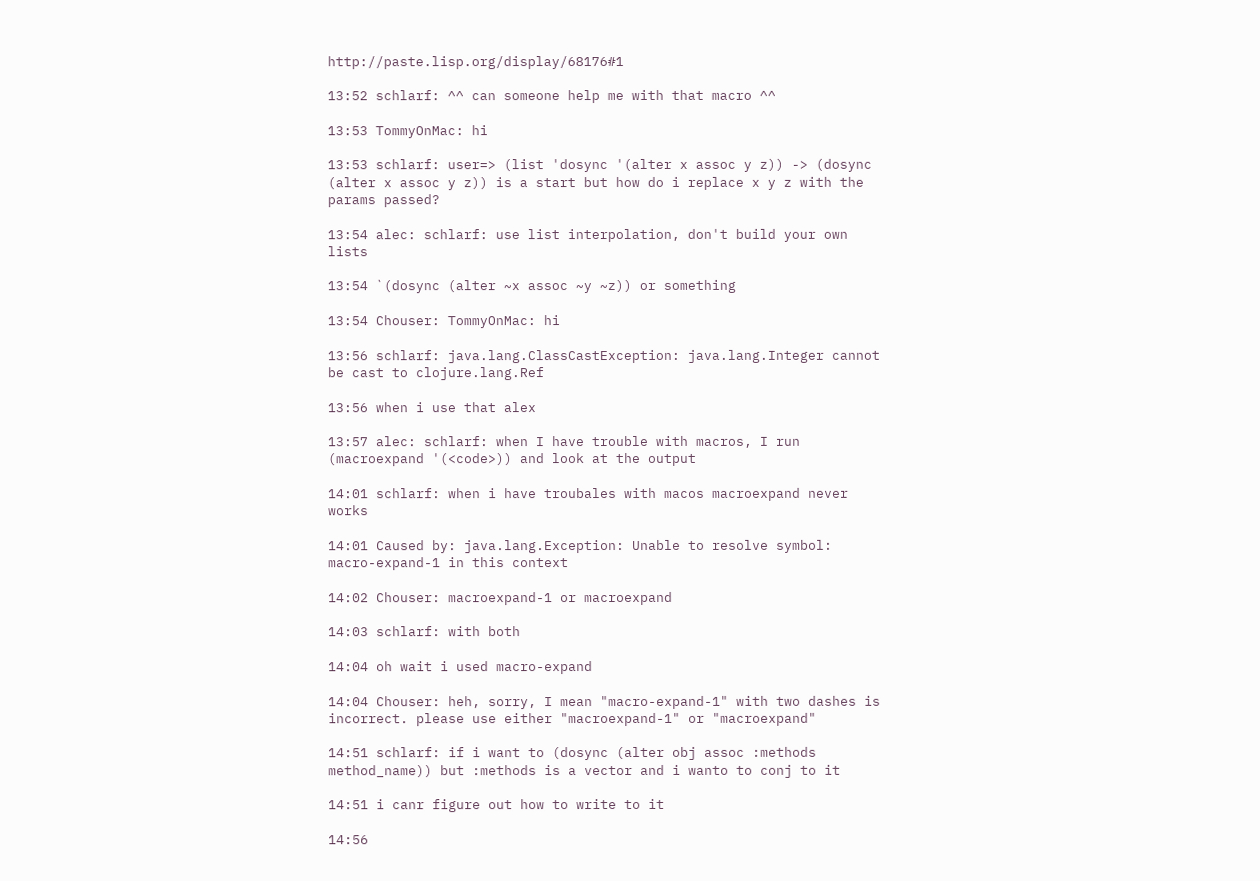http://paste.lisp.org/display/68176#1

13:52 schlarf: ^^ can someone help me with that macro ^^

13:53 TommyOnMac: hi

13:53 schlarf: user=> (list 'dosync '(alter x assoc y z)) -> (dosync (alter x assoc y z)) is a start but how do i replace x y z with the params passed?

13:54 alec: schlarf: use list interpolation, don't build your own lists

13:54 `(dosync (alter ~x assoc ~y ~z)) or something

13:54 Chouser: TommyOnMac: hi

13:56 schlarf: java.lang.ClassCastException: java.lang.Integer cannot be cast to clojure.lang.Ref

13:56 when i use that alex

13:57 alec: schlarf: when I have trouble with macros, I run (macroexpand '(<code>)) and look at the output

14:01 schlarf: when i have troubales with macos macroexpand never works

14:01 Caused by: java.lang.Exception: Unable to resolve symbol: macro-expand-1 in this context

14:02 Chouser: macroexpand-1 or macroexpand

14:03 schlarf: with both

14:04 oh wait i used macro-expand

14:04 Chouser: heh, sorry, I mean "macro-expand-1" with two dashes is incorrect. please use either "macroexpand-1" or "macroexpand"

14:51 schlarf: if i want to (dosync (alter obj assoc :methods method_name)) but :methods is a vector and i wanto to conj to it

14:51 i canr figure out how to write to it

14:56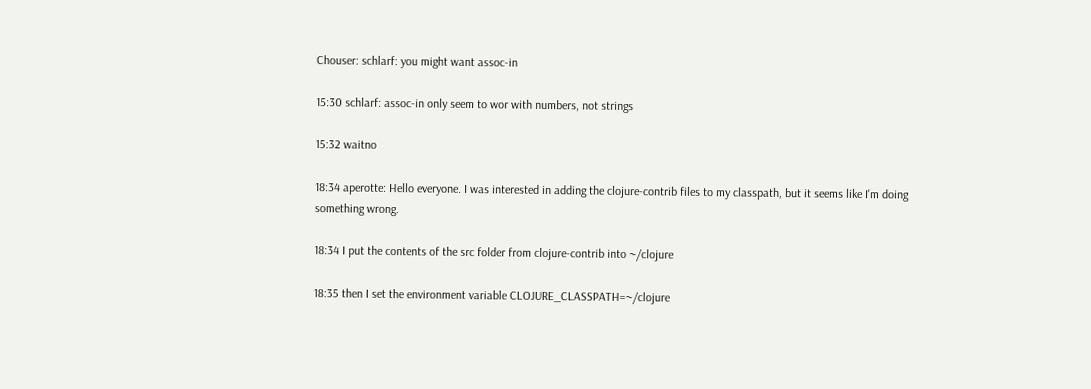Chouser: schlarf: you might want assoc-in

15:30 schlarf: assoc-in only seem to wor with numbers, not strings

15:32 waitno

18:34 aperotte: Hello everyone. I was interested in adding the clojure-contrib files to my classpath, but it seems like I'm doing something wrong.

18:34 I put the contents of the src folder from clojure-contrib into ~/clojure

18:35 then I set the environment variable CLOJURE_CLASSPATH=~/clojure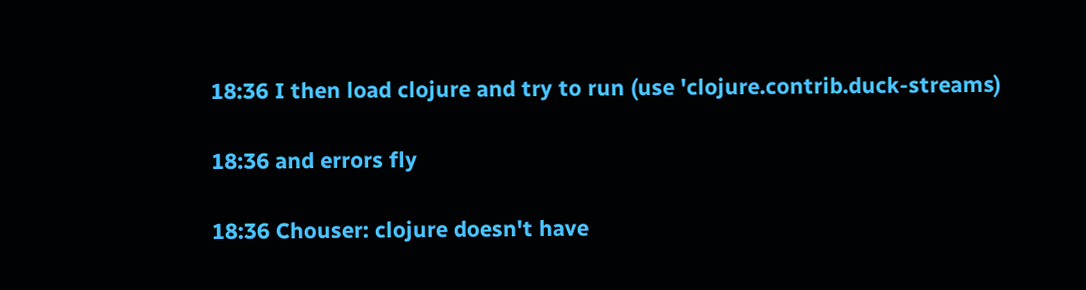18:36 I then load clojure and try to run (use 'clojure.contrib.duck-streams)

18:36 and errors fly

18:36 Chouser: clojure doesn't have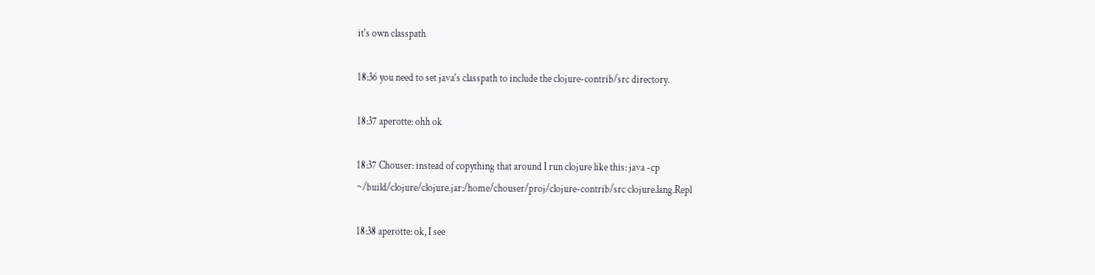it's own classpath

18:36 you need to set java's classpath to include the clojure-contrib/src directory.

18:37 aperotte: ohh ok

18:37 Chouser: instead of copything that around I run clojure like this: java -cp ~/build/clojure/clojure.jar:/home/chouser/proj/clojure-contrib/src clojure.lang.Repl

18:38 aperotte: ok, I see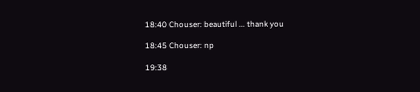18:40 Chouser: beautiful ... thank you

18:45 Chouser: np

19:38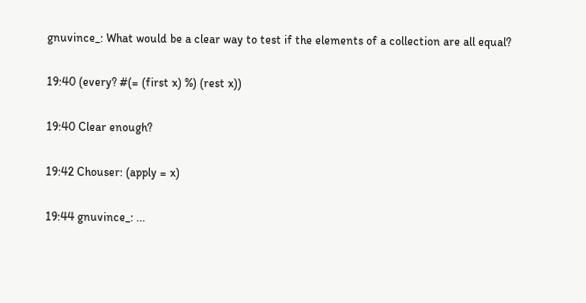gnuvince_: What would be a clear way to test if the elements of a collection are all equal?

19:40 (every? #(= (first x) %) (rest x))

19:40 Clear enough?

19:42 Chouser: (apply = x)

19:44 gnuvince_: ...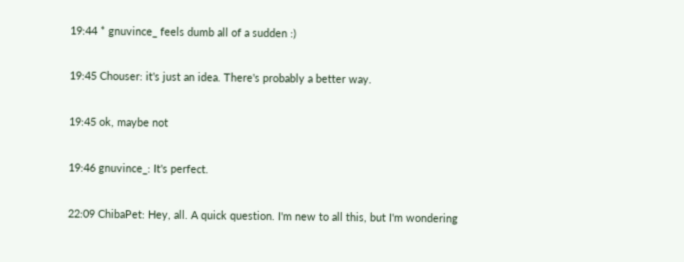19:44 * gnuvince_ feels dumb all of a sudden :)

19:45 Chouser: it's just an idea. There's probably a better way.

19:45 ok, maybe not

19:46 gnuvince_: It's perfect.

22:09 ChibaPet: Hey, all. A quick question. I'm new to all this, but I'm wondering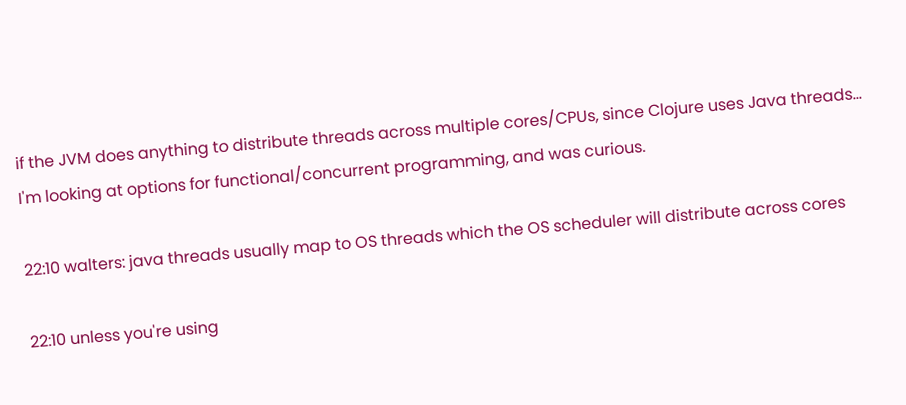if the JVM does anything to distribute threads across multiple cores/CPUs, since Clojure uses Java threads... I'm looking at options for functional/concurrent programming, and was curious.

22:10 walters: java threads usually map to OS threads which the OS scheduler will distribute across cores

22:10 unless you're using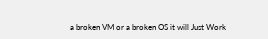a broken VM or a broken OS it will Just Work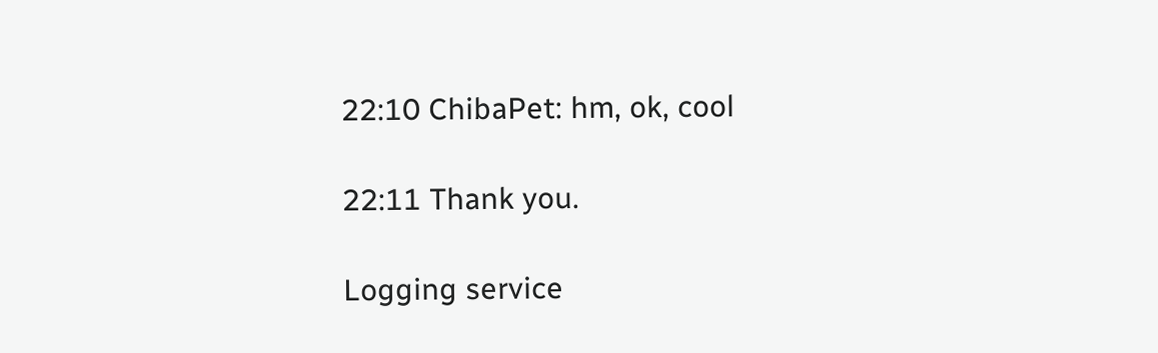22:10 ChibaPet: hm, ok, cool

22:11 Thank you.

Logging service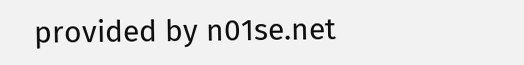provided by n01se.net